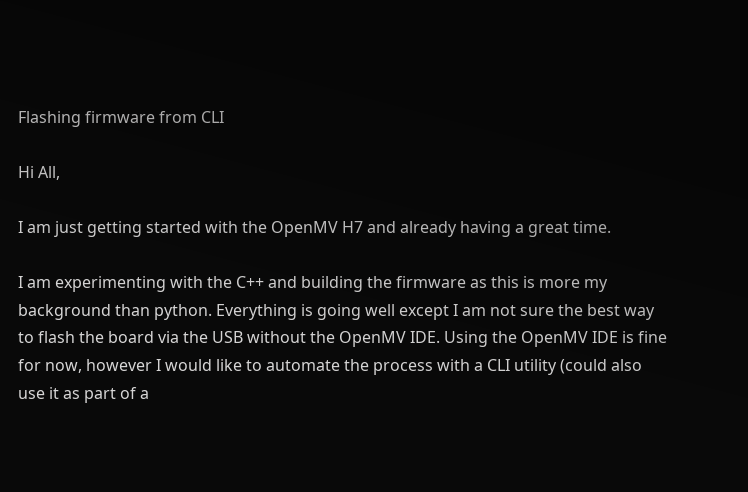Flashing firmware from CLI

Hi All,

I am just getting started with the OpenMV H7 and already having a great time.

I am experimenting with the C++ and building the firmware as this is more my background than python. Everything is going well except I am not sure the best way to flash the board via the USB without the OpenMV IDE. Using the OpenMV IDE is fine for now, however I would like to automate the process with a CLI utility (could also use it as part of a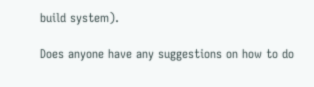build system).

Does anyone have any suggestions on how to do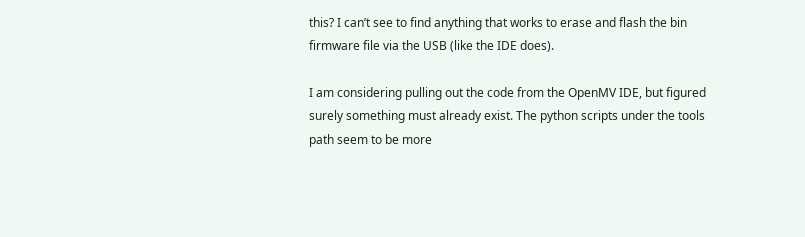this? I can’t see to find anything that works to erase and flash the bin firmware file via the USB (like the IDE does).

I am considering pulling out the code from the OpenMV IDE, but figured surely something must already exist. The python scripts under the tools path seem to be more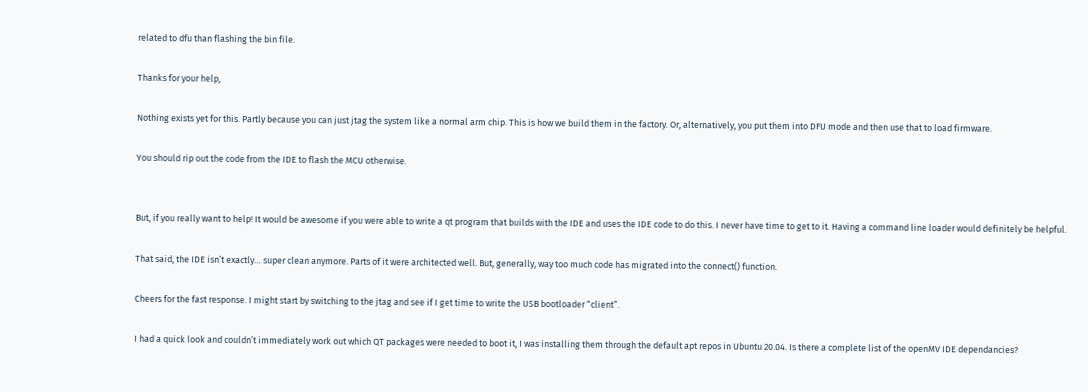related to dfu than flashing the bin file.

Thanks for your help,

Nothing exists yet for this. Partly because you can just jtag the system like a normal arm chip. This is how we build them in the factory. Or, alternatively, you put them into DFU mode and then use that to load firmware.

You should rip out the code from the IDE to flash the MCU otherwise.


But, if you really want to help! It would be awesome if you were able to write a qt program that builds with the IDE and uses the IDE code to do this. I never have time to get to it. Having a command line loader would definitely be helpful.

That said, the IDE isn’t exactly… super clean anymore. Parts of it were architected well. But, generally, way too much code has migrated into the connect() function.

Cheers for the fast response. I might start by switching to the jtag and see if I get time to write the USB bootloader “client”.

I had a quick look and couldn’t immediately work out which QT packages were needed to boot it, I was installing them through the default apt repos in Ubuntu 20.04. Is there a complete list of the openMV IDE dependancies?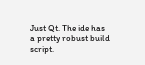Just Qt. The ide has a pretty robust build script.